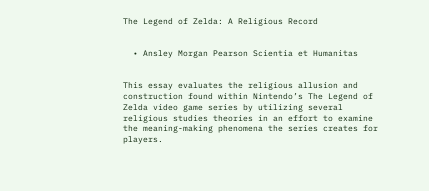The Legend of Zelda: A Religious Record


  • Ansley Morgan Pearson Scientia et Humanitas


This essay evaluates the religious allusion and construction found within Nintendo’s The Legend of Zelda video game series by utilizing several religious studies theories in an effort to examine the meaning-making phenomena the series creates for players.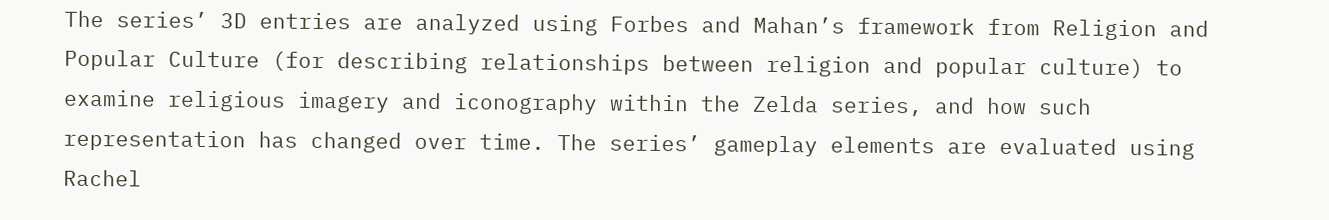The series’ 3D entries are analyzed using Forbes and Mahan’s framework from Religion and Popular Culture (for describing relationships between religion and popular culture) to examine religious imagery and iconography within the Zelda series, and how such representation has changed over time. The series’ gameplay elements are evaluated using Rachel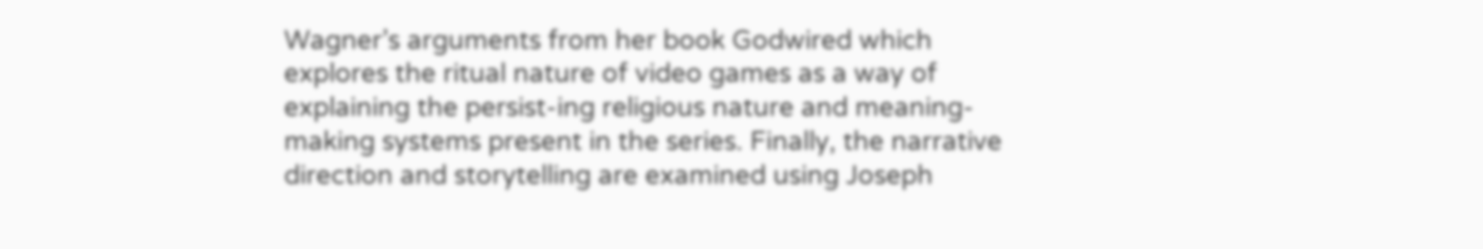Wagner’s arguments from her book Godwired which explores the ritual nature of video games as a way of explaining the persist-ing religious nature and meaning-making systems present in the series. Finally, the narrative direction and storytelling are examined using Joseph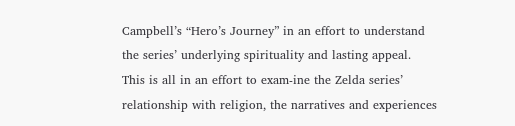Campbell’s “Hero’s Journey” in an effort to understand the series’ underlying spirituality and lasting appeal. This is all in an effort to exam-ine the Zelda series’ relationship with religion, the narratives and experiences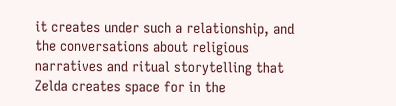it creates under such a relationship, and the conversations about religious narratives and ritual storytelling that Zelda creates space for in the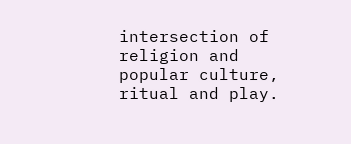intersection of religion and popular culture, ritual and play.